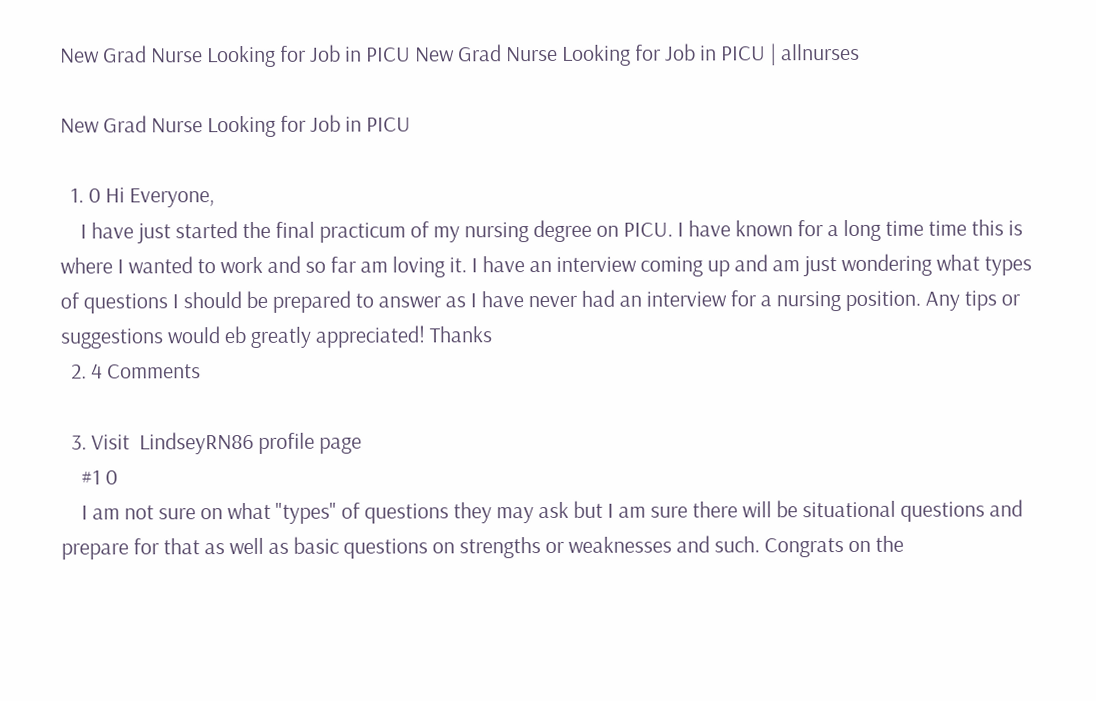New Grad Nurse Looking for Job in PICU New Grad Nurse Looking for Job in PICU | allnurses

New Grad Nurse Looking for Job in PICU

  1. 0 Hi Everyone,
    I have just started the final practicum of my nursing degree on PICU. I have known for a long time time this is where I wanted to work and so far am loving it. I have an interview coming up and am just wondering what types of questions I should be prepared to answer as I have never had an interview for a nursing position. Any tips or suggestions would eb greatly appreciated! Thanks
  2. 4 Comments

  3. Visit  LindseyRN86 profile page
    #1 0
    I am not sure on what "types" of questions they may ask but I am sure there will be situational questions and prepare for that as well as basic questions on strengths or weaknesses and such. Congrats on the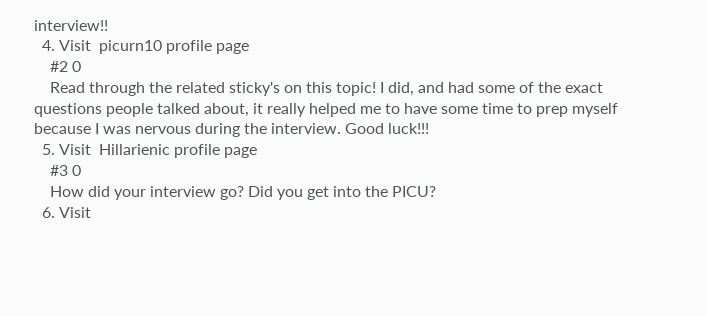interview!!
  4. Visit  picurn10 profile page
    #2 0
    Read through the related sticky's on this topic! I did, and had some of the exact questions people talked about, it really helped me to have some time to prep myself because I was nervous during the interview. Good luck!!!
  5. Visit  Hillarienic profile page
    #3 0
    How did your interview go? Did you get into the PICU?
  6. Visit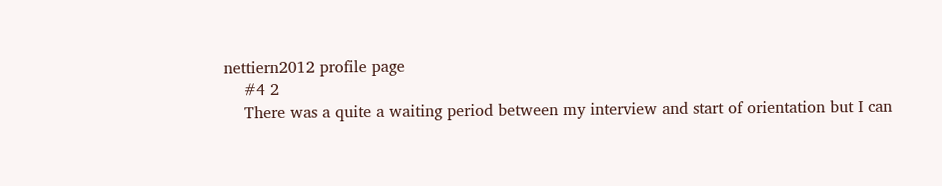nettiern2012 profile page
    #4 2
    There was a quite a waiting period between my interview and start of orientation but I can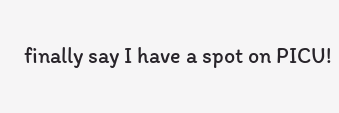finally say I have a spot on PICU!